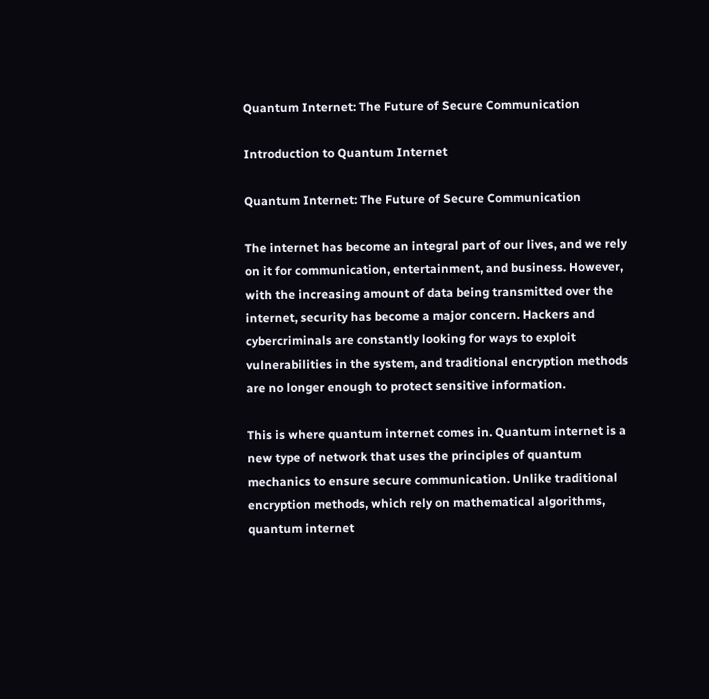Quantum Internet: The Future of Secure Communication

Introduction to Quantum Internet

Quantum Internet: The Future of Secure Communication

The internet has become an integral part of our lives, and we rely on it for communication, entertainment, and business. However, with the increasing amount of data being transmitted over the internet, security has become a major concern. Hackers and cybercriminals are constantly looking for ways to exploit vulnerabilities in the system, and traditional encryption methods are no longer enough to protect sensitive information.

This is where quantum internet comes in. Quantum internet is a new type of network that uses the principles of quantum mechanics to ensure secure communication. Unlike traditional encryption methods, which rely on mathematical algorithms, quantum internet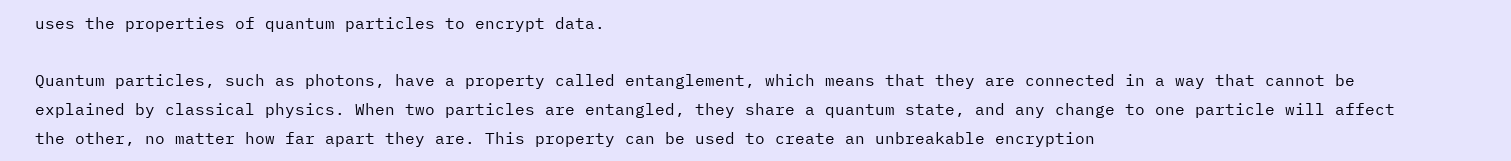uses the properties of quantum particles to encrypt data.

Quantum particles, such as photons, have a property called entanglement, which means that they are connected in a way that cannot be explained by classical physics. When two particles are entangled, they share a quantum state, and any change to one particle will affect the other, no matter how far apart they are. This property can be used to create an unbreakable encryption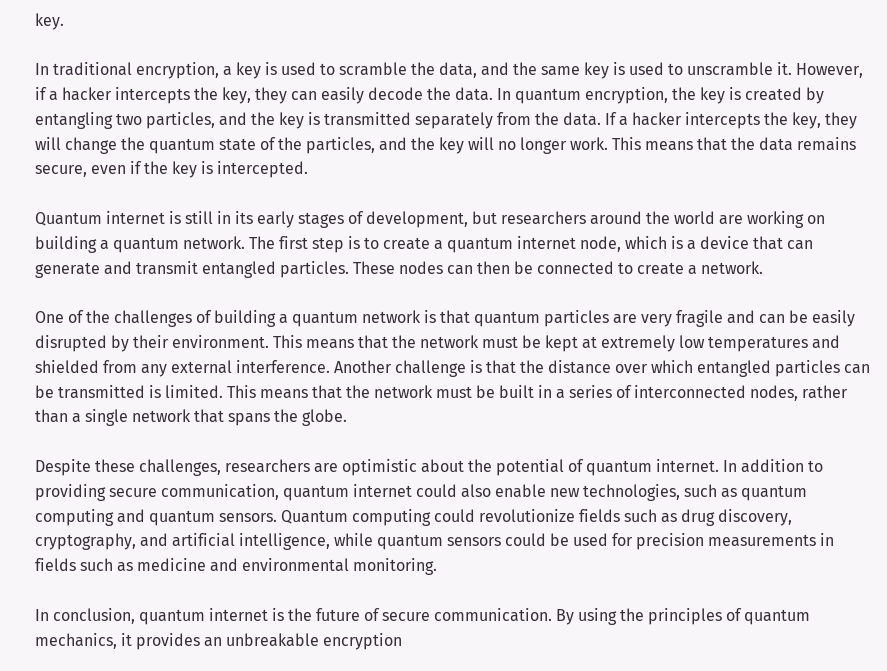key.

In traditional encryption, a key is used to scramble the data, and the same key is used to unscramble it. However, if a hacker intercepts the key, they can easily decode the data. In quantum encryption, the key is created by entangling two particles, and the key is transmitted separately from the data. If a hacker intercepts the key, they will change the quantum state of the particles, and the key will no longer work. This means that the data remains secure, even if the key is intercepted.

Quantum internet is still in its early stages of development, but researchers around the world are working on building a quantum network. The first step is to create a quantum internet node, which is a device that can generate and transmit entangled particles. These nodes can then be connected to create a network.

One of the challenges of building a quantum network is that quantum particles are very fragile and can be easily disrupted by their environment. This means that the network must be kept at extremely low temperatures and shielded from any external interference. Another challenge is that the distance over which entangled particles can be transmitted is limited. This means that the network must be built in a series of interconnected nodes, rather than a single network that spans the globe.

Despite these challenges, researchers are optimistic about the potential of quantum internet. In addition to providing secure communication, quantum internet could also enable new technologies, such as quantum computing and quantum sensors. Quantum computing could revolutionize fields such as drug discovery, cryptography, and artificial intelligence, while quantum sensors could be used for precision measurements in fields such as medicine and environmental monitoring.

In conclusion, quantum internet is the future of secure communication. By using the principles of quantum mechanics, it provides an unbreakable encryption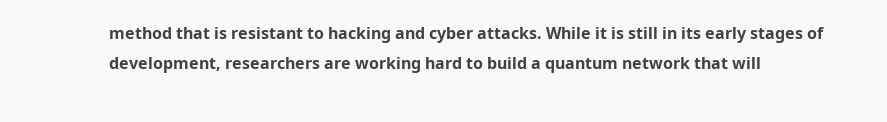method that is resistant to hacking and cyber attacks. While it is still in its early stages of development, researchers are working hard to build a quantum network that will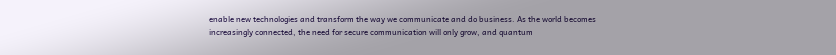enable new technologies and transform the way we communicate and do business. As the world becomes increasingly connected, the need for secure communication will only grow, and quantum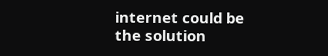internet could be the solution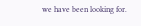we have been looking for.